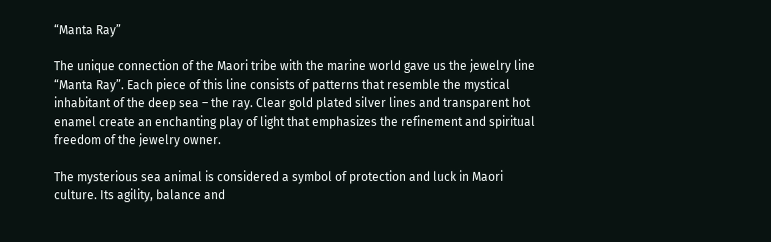“Manta Ray”

The unique connection of the Maori tribe with the marine world gave us the jewelry line “Manta Ray”. Each piece of this line consists of patterns that resemble the mystical inhabitant of the deep sea – the ray. Clear gold plated silver lines and transparent hot enamel create an enchanting play of light that emphasizes the refinement and spiritual freedom of the jewelry owner.

The mysterious sea animal is considered a symbol of protection and luck in Maori culture. Its agility, balance and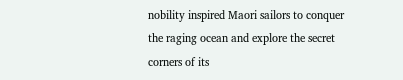nobility inspired Maori sailors to conquer the raging ocean and explore the secret corners of its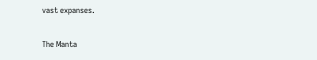vast expanses.

The Manta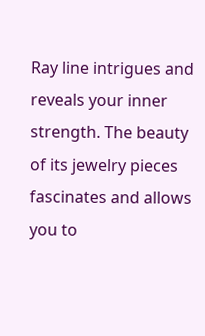Ray line intrigues and reveals your inner strength. The beauty of its jewelry pieces fascinates and allows you to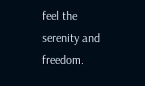feel the serenity and freedom.